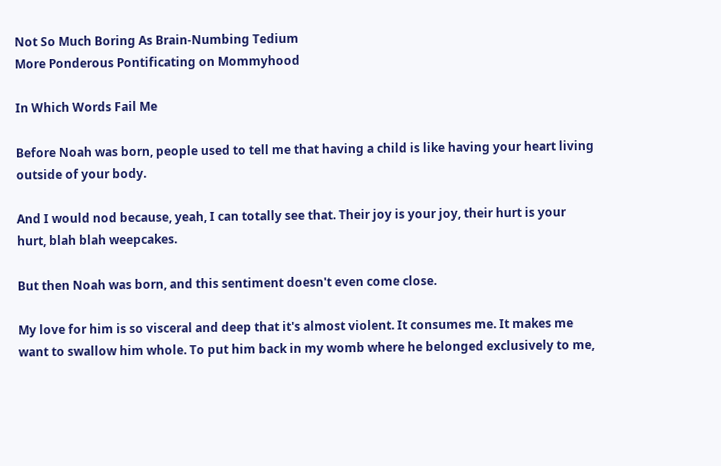Not So Much Boring As Brain-Numbing Tedium
More Ponderous Pontificating on Mommyhood

In Which Words Fail Me

Before Noah was born, people used to tell me that having a child is like having your heart living outside of your body.

And I would nod because, yeah, I can totally see that. Their joy is your joy, their hurt is your hurt, blah blah weepcakes.

But then Noah was born, and this sentiment doesn't even come close.

My love for him is so visceral and deep that it's almost violent. It consumes me. It makes me want to swallow him whole. To put him back in my womb where he belonged exclusively to me,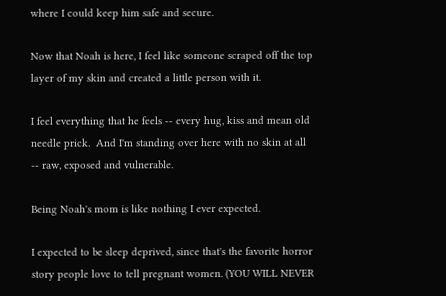where I could keep him safe and secure.

Now that Noah is here, I feel like someone scraped off the top layer of my skin and created a little person with it.

I feel everything that he feels -- every hug, kiss and mean old needle prick.  And I'm standing over here with no skin at all -- raw, exposed and vulnerable.

Being Noah's mom is like nothing I ever expected.

I expected to be sleep deprived, since that's the favorite horror story people love to tell pregnant women. (YOU WILL NEVER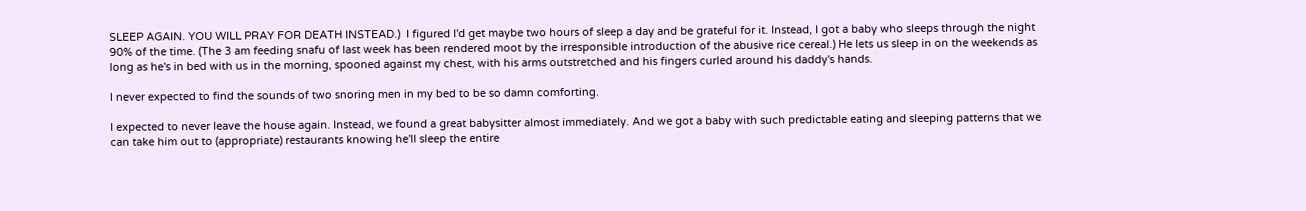SLEEP AGAIN. YOU WILL PRAY FOR DEATH INSTEAD.)  I figured I'd get maybe two hours of sleep a day and be grateful for it. Instead, I got a baby who sleeps through the night 90% of the time. (The 3 am feeding snafu of last week has been rendered moot by the irresponsible introduction of the abusive rice cereal.) He lets us sleep in on the weekends as long as he's in bed with us in the morning, spooned against my chest, with his arms outstretched and his fingers curled around his daddy's hands.

I never expected to find the sounds of two snoring men in my bed to be so damn comforting.

I expected to never leave the house again. Instead, we found a great babysitter almost immediately. And we got a baby with such predictable eating and sleeping patterns that we can take him out to (appropriate) restaurants knowing he'll sleep the entire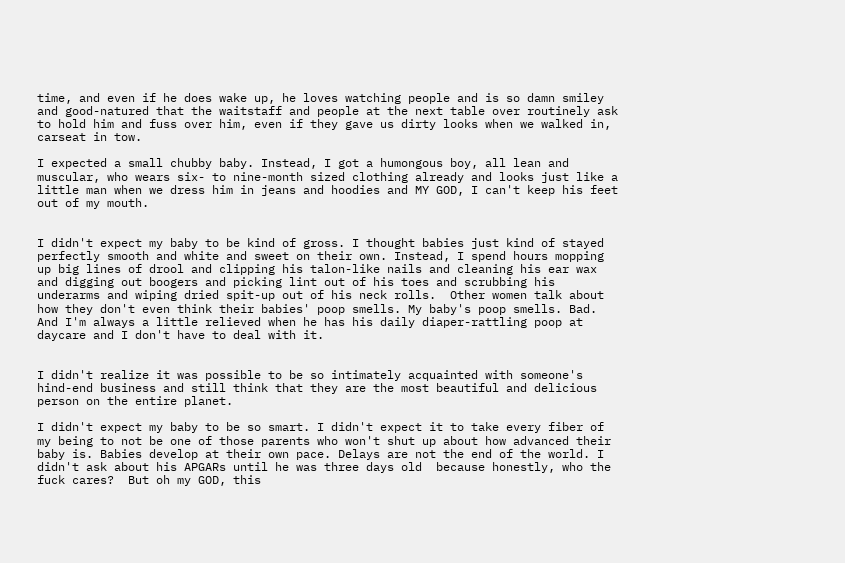time, and even if he does wake up, he loves watching people and is so damn smiley and good-natured that the waitstaff and people at the next table over routinely ask to hold him and fuss over him, even if they gave us dirty looks when we walked in, carseat in tow.

I expected a small chubby baby. Instead, I got a humongous boy, all lean and muscular, who wears six- to nine-month sized clothing already and looks just like a little man when we dress him in jeans and hoodies and MY GOD, I can't keep his feet out of my mouth.


I didn't expect my baby to be kind of gross. I thought babies just kind of stayed perfectly smooth and white and sweet on their own. Instead, I spend hours mopping up big lines of drool and clipping his talon-like nails and cleaning his ear wax and digging out boogers and picking lint out of his toes and scrubbing his underarms and wiping dried spit-up out of his neck rolls.  Other women talk about how they don't even think their babies' poop smells. My baby's poop smells. Bad. And I'm always a little relieved when he has his daily diaper-rattling poop at daycare and I don't have to deal with it.


I didn't realize it was possible to be so intimately acquainted with someone's hind-end business and still think that they are the most beautiful and delicious person on the entire planet.

I didn't expect my baby to be so smart. I didn't expect it to take every fiber of my being to not be one of those parents who won't shut up about how advanced their baby is. Babies develop at their own pace. Delays are not the end of the world. I didn't ask about his APGARs until he was three days old  because honestly, who the fuck cares?  But oh my GOD, this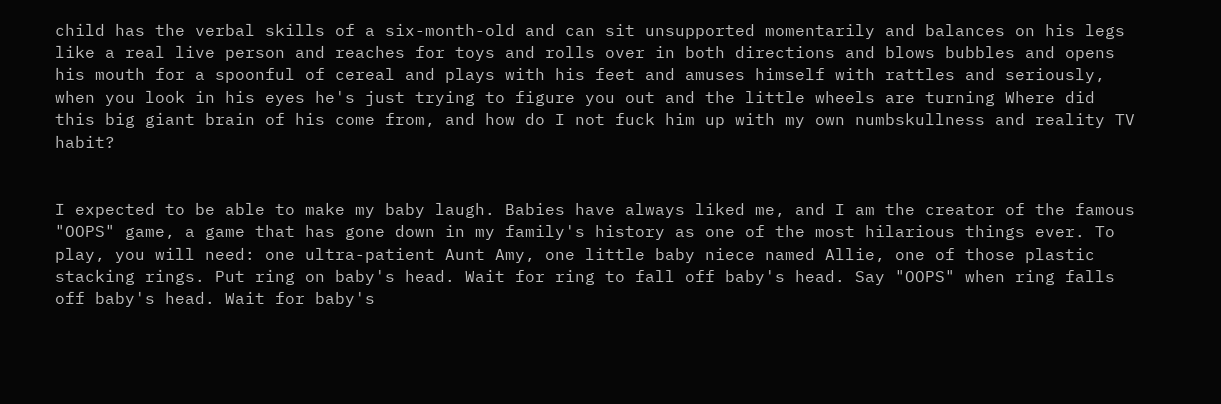child has the verbal skills of a six-month-old and can sit unsupported momentarily and balances on his legs like a real live person and reaches for toys and rolls over in both directions and blows bubbles and opens his mouth for a spoonful of cereal and plays with his feet and amuses himself with rattles and seriously, when you look in his eyes he's just trying to figure you out and the little wheels are turning Where did this big giant brain of his come from, and how do I not fuck him up with my own numbskullness and reality TV habit?


I expected to be able to make my baby laugh. Babies have always liked me, and I am the creator of the famous "OOPS" game, a game that has gone down in my family's history as one of the most hilarious things ever. To play, you will need: one ultra-patient Aunt Amy, one little baby niece named Allie, one of those plastic stacking rings. Put ring on baby's head. Wait for ring to fall off baby's head. Say "OOPS" when ring falls off baby's head. Wait for baby's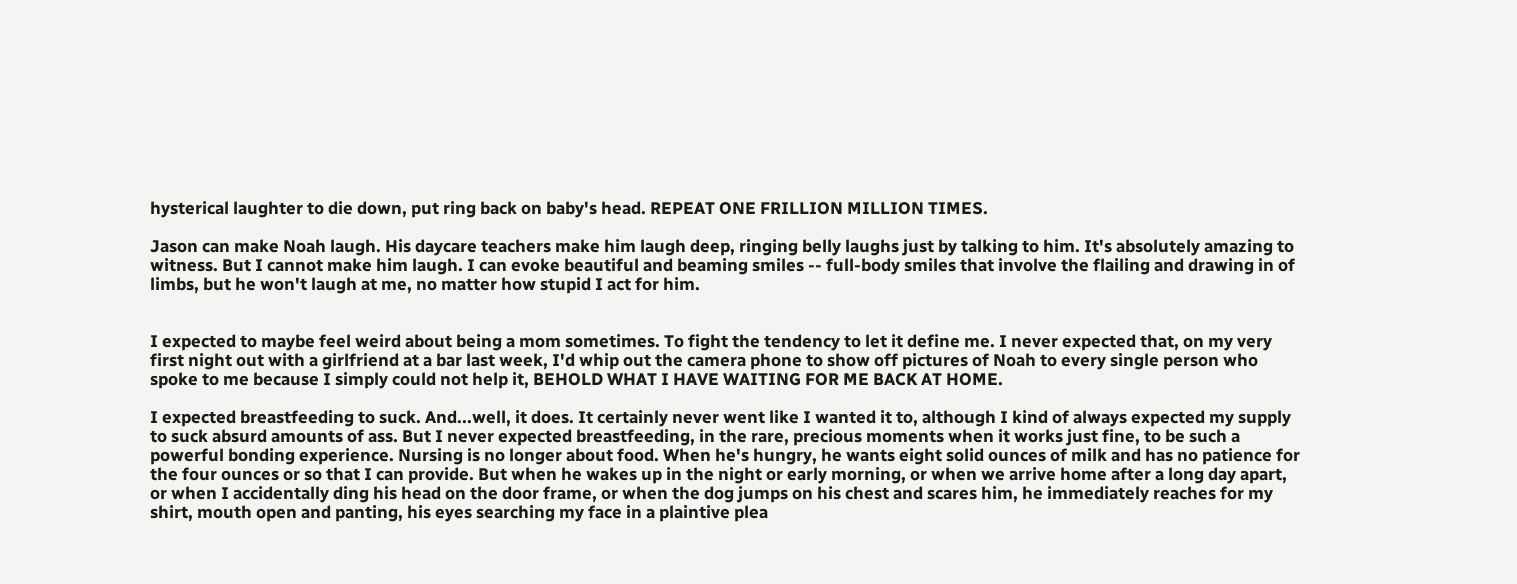hysterical laughter to die down, put ring back on baby's head. REPEAT ONE FRILLION MILLION TIMES.

Jason can make Noah laugh. His daycare teachers make him laugh deep, ringing belly laughs just by talking to him. It's absolutely amazing to witness. But I cannot make him laugh. I can evoke beautiful and beaming smiles -- full-body smiles that involve the flailing and drawing in of limbs, but he won't laugh at me, no matter how stupid I act for him.


I expected to maybe feel weird about being a mom sometimes. To fight the tendency to let it define me. I never expected that, on my very first night out with a girlfriend at a bar last week, I'd whip out the camera phone to show off pictures of Noah to every single person who spoke to me because I simply could not help it, BEHOLD WHAT I HAVE WAITING FOR ME BACK AT HOME.

I expected breastfeeding to suck. And...well, it does. It certainly never went like I wanted it to, although I kind of always expected my supply to suck absurd amounts of ass. But I never expected breastfeeding, in the rare, precious moments when it works just fine, to be such a powerful bonding experience. Nursing is no longer about food. When he's hungry, he wants eight solid ounces of milk and has no patience for the four ounces or so that I can provide. But when he wakes up in the night or early morning, or when we arrive home after a long day apart, or when I accidentally ding his head on the door frame, or when the dog jumps on his chest and scares him, he immediately reaches for my shirt, mouth open and panting, his eyes searching my face in a plaintive plea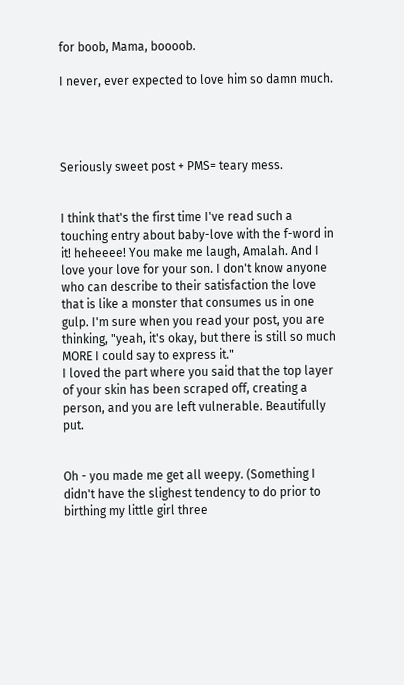for boob, Mama, boooob.

I never, ever expected to love him so damn much.




Seriously sweet post + PMS= teary mess.


I think that's the first time I've read such a touching entry about baby-love with the f-word in it! heheeee! You make me laugh, Amalah. And I love your love for your son. I don't know anyone who can describe to their satisfaction the love that is like a monster that consumes us in one gulp. I'm sure when you read your post, you are thinking, "yeah, it's okay, but there is still so much MORE I could say to express it."
I loved the part where you said that the top layer of your skin has been scraped off, creating a person, and you are left vulnerable. Beautifully put.


Oh - you made me get all weepy. (Something I didn't have the slighest tendency to do prior to birthing my little girl three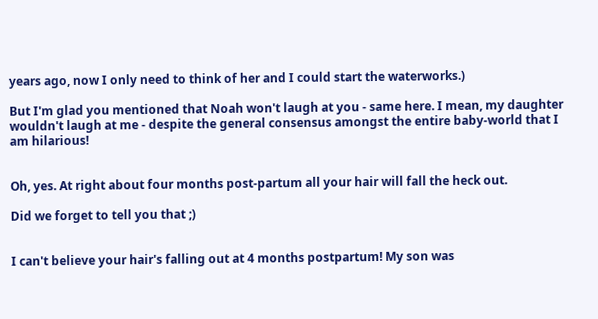years ago, now I only need to think of her and I could start the waterworks.)

But I'm glad you mentioned that Noah won't laugh at you - same here. I mean, my daughter wouldn't laugh at me - despite the general consensus amongst the entire baby-world that I am hilarious!


Oh, yes. At right about four months post-partum all your hair will fall the heck out.

Did we forget to tell you that ;)


I can't believe your hair's falling out at 4 months postpartum! My son was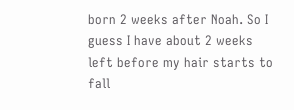born 2 weeks after Noah. So I guess I have about 2 weeks left before my hair starts to fall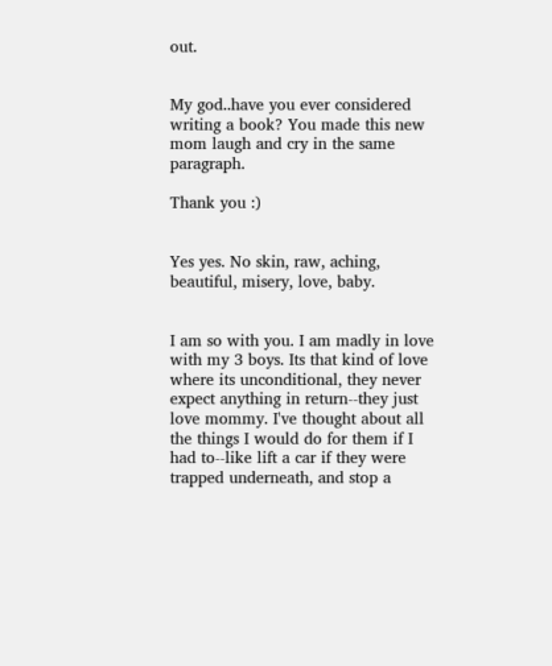out.


My god..have you ever considered writing a book? You made this new mom laugh and cry in the same paragraph.

Thank you :)


Yes yes. No skin, raw, aching, beautiful, misery, love, baby.


I am so with you. I am madly in love with my 3 boys. Its that kind of love where its unconditional, they never expect anything in return--they just love mommy. I've thought about all the things I would do for them if I had to--like lift a car if they were trapped underneath, and stop a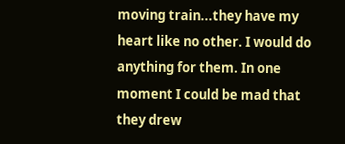moving train...they have my heart like no other. I would do anything for them. In one moment I could be mad that they drew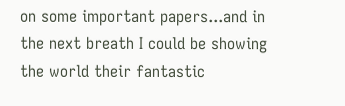on some important papers...and in the next breath I could be showing the world their fantastic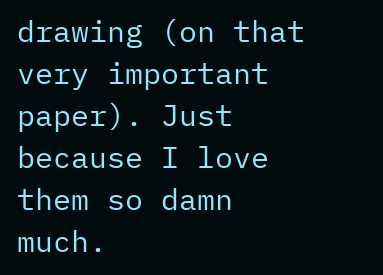drawing (on that very important paper). Just because I love them so damn much.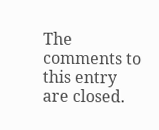The comments to this entry are closed.